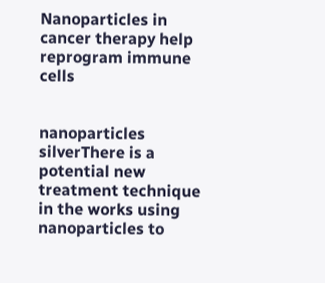Nanoparticles in cancer therapy help reprogram immune cells


nanoparticles silverThere is a potential new treatment technique in the works using nanoparticles to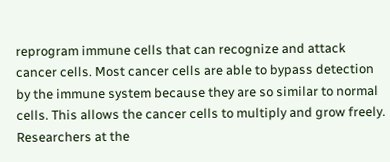reprogram immune cells that can recognize and attack cancer cells. Most cancer cells are able to bypass detection by the immune system because they are so similar to normal cells. This allows the cancer cells to multiply and grow freely. Researchers at the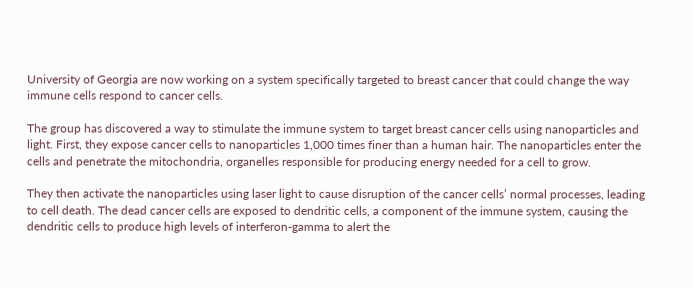University of Georgia are now working on a system specifically targeted to breast cancer that could change the way immune cells respond to cancer cells.

The group has discovered a way to stimulate the immune system to target breast cancer cells using nanoparticles and light. First, they expose cancer cells to nanoparticles 1,000 times finer than a human hair. The nanoparticles enter the cells and penetrate the mitochondria, organelles responsible for producing energy needed for a cell to grow.

They then activate the nanoparticles using laser light to cause disruption of the cancer cells’ normal processes, leading to cell death. The dead cancer cells are exposed to dendritic cells, a component of the immune system, causing the dendritic cells to produce high levels of interferon-gamma to alert the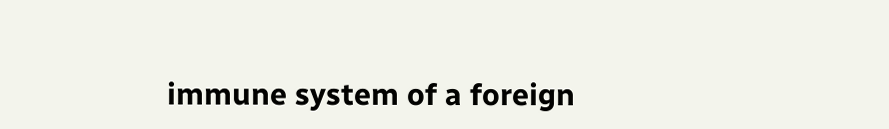immune system of a foreign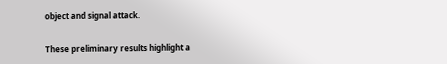object and signal attack.

These preliminary results highlight a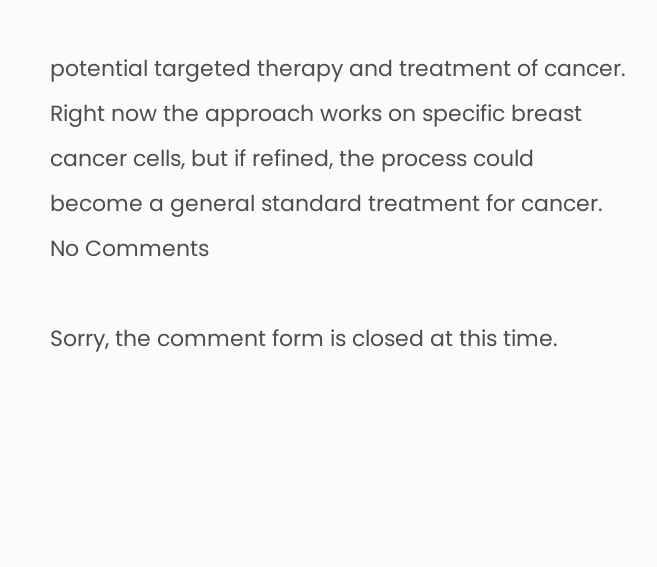potential targeted therapy and treatment of cancer. Right now the approach works on specific breast cancer cells, but if refined, the process could become a general standard treatment for cancer.
No Comments

Sorry, the comment form is closed at this time.